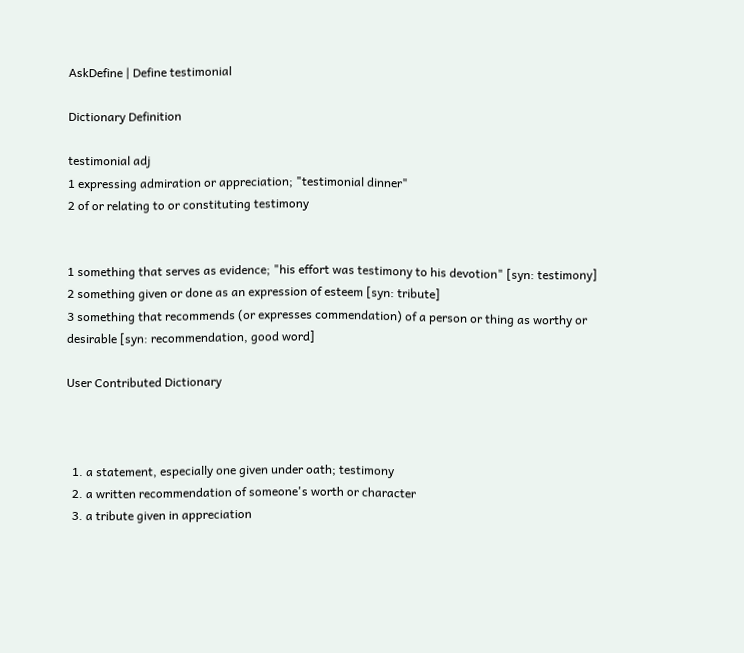AskDefine | Define testimonial

Dictionary Definition

testimonial adj
1 expressing admiration or appreciation; "testimonial dinner"
2 of or relating to or constituting testimony


1 something that serves as evidence; "his effort was testimony to his devotion" [syn: testimony]
2 something given or done as an expression of esteem [syn: tribute]
3 something that recommends (or expresses commendation) of a person or thing as worthy or desirable [syn: recommendation, good word]

User Contributed Dictionary



  1. a statement, especially one given under oath; testimony
  2. a written recommendation of someone's worth or character
  3. a tribute given in appreciation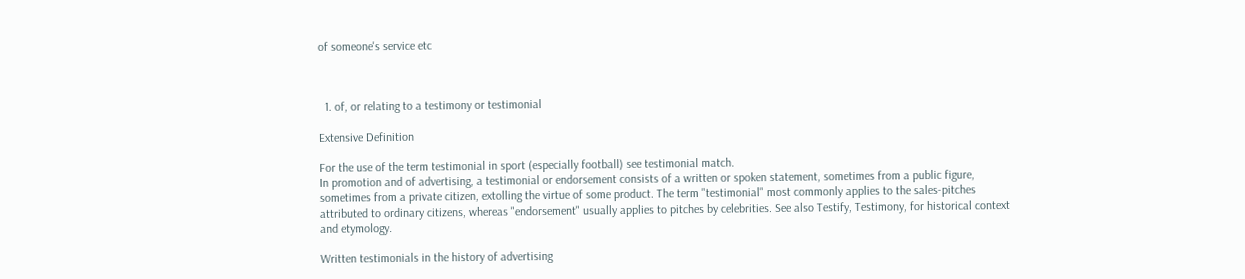of someone's service etc



  1. of, or relating to a testimony or testimonial

Extensive Definition

For the use of the term testimonial in sport (especially football) see testimonial match.
In promotion and of advertising, a testimonial or endorsement consists of a written or spoken statement, sometimes from a public figure, sometimes from a private citizen, extolling the virtue of some product. The term "testimonial" most commonly applies to the sales-pitches attributed to ordinary citizens, whereas "endorsement" usually applies to pitches by celebrities. See also Testify, Testimony, for historical context and etymology.

Written testimonials in the history of advertising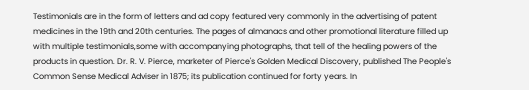Testimonials are in the form of letters and ad copy featured very commonly in the advertising of patent medicines in the 19th and 20th centuries. The pages of almanacs and other promotional literature filled up with multiple testimonials,some with accompanying photographs, that tell of the healing powers of the products in question. Dr. R. V. Pierce, marketer of Pierce's Golden Medical Discovery, published The People's Common Sense Medical Adviser in 1875; its publication continued for forty years. In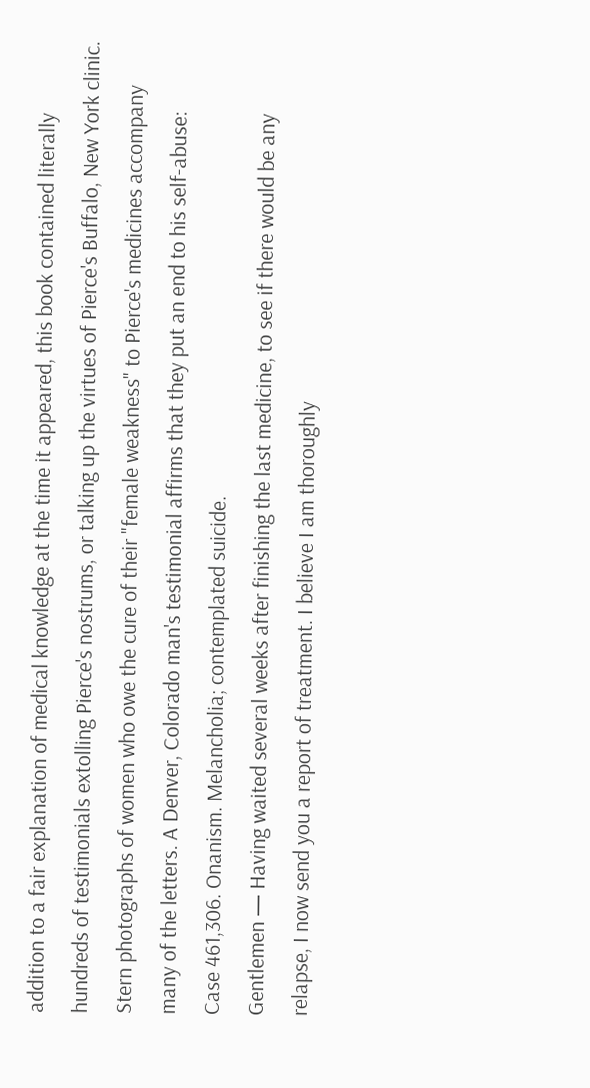addition to a fair explanation of medical knowledge at the time it appeared, this book contained literally hundreds of testimonials extolling Pierce's nostrums, or talking up the virtues of Pierce's Buffalo, New York clinic. Stern photographs of women who owe the cure of their "female weakness" to Pierce's medicines accompany many of the letters. A Denver, Colorado man's testimonial affirms that they put an end to his self-abuse:
Case 461,306. Onanism. Melancholia; contemplated suicide.
Gentlemen — Having waited several weeks after finishing the last medicine, to see if there would be any relapse, I now send you a report of treatment. I believe I am thoroughly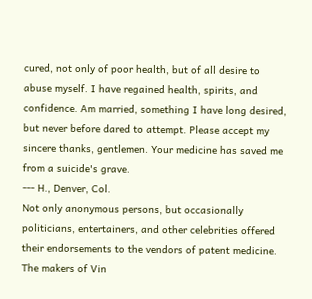cured, not only of poor health, but of all desire to abuse myself. I have regained health, spirits, and confidence. Am married, something I have long desired, but never before dared to attempt. Please accept my sincere thanks, gentlemen. Your medicine has saved me from a suicide's grave.
--- H., Denver, Col.
Not only anonymous persons, but occasionally politicians, entertainers, and other celebrities offered their endorsements to the vendors of patent medicine. The makers of Vin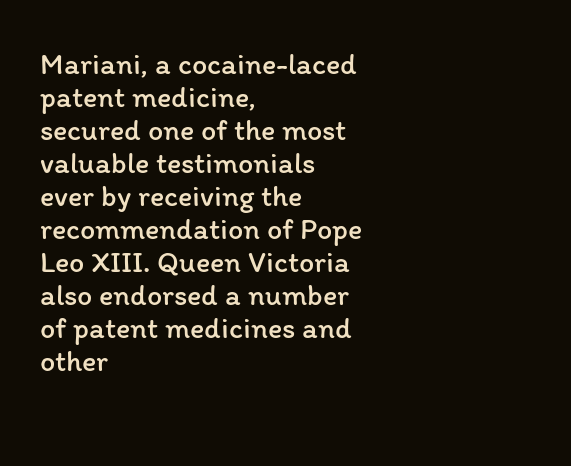Mariani, a cocaine-laced patent medicine, secured one of the most valuable testimonials ever by receiving the recommendation of Pope Leo XIII. Queen Victoria also endorsed a number of patent medicines and other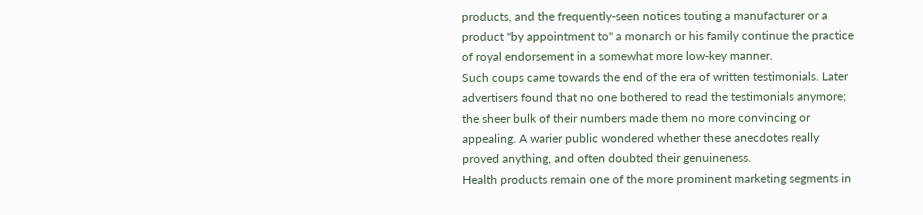products, and the frequently-seen notices touting a manufacturer or a product "by appointment to" a monarch or his family continue the practice of royal endorsement in a somewhat more low-key manner.
Such coups came towards the end of the era of written testimonials. Later advertisers found that no one bothered to read the testimonials anymore; the sheer bulk of their numbers made them no more convincing or appealing. A warier public wondered whether these anecdotes really proved anything, and often doubted their genuineness.
Health products remain one of the more prominent marketing segments in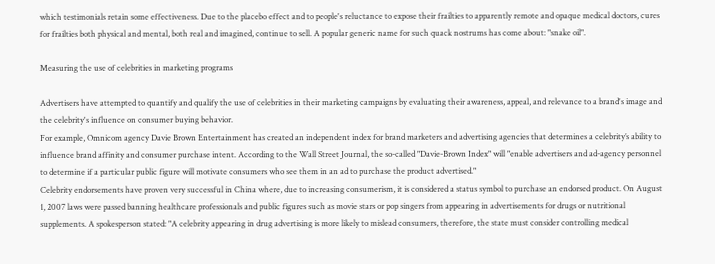which testimonials retain some effectiveness. Due to the placebo effect and to people's reluctance to expose their frailties to apparently remote and opaque medical doctors, cures for frailties both physical and mental, both real and imagined, continue to sell. A popular generic name for such quack nostrums has come about: "snake oil".

Measuring the use of celebrities in marketing programs

Advertisers have attempted to quantify and qualify the use of celebrities in their marketing campaigns by evaluating their awareness, appeal, and relevance to a brand's image and the celebrity's influence on consumer buying behavior.
For example, Omnicom agency Davie Brown Entertainment has created an independent index for brand marketers and advertising agencies that determines a celebrity’s ability to influence brand affinity and consumer purchase intent. According to the Wall Street Journal, the so-called "Davie-Brown Index" will "enable advertisers and ad-agency personnel to determine if a particular public figure will motivate consumers who see them in an ad to purchase the product advertised."
Celebrity endorsements have proven very successful in China where, due to increasing consumerism, it is considered a status symbol to purchase an endorsed product. On August 1, 2007 laws were passed banning healthcare professionals and public figures such as movie stars or pop singers from appearing in advertisements for drugs or nutritional supplements. A spokesperson stated: "A celebrity appearing in drug advertising is more likely to mislead consumers, therefore, the state must consider controlling medical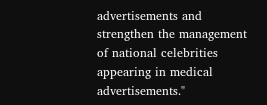advertisements and strengthen the management of national celebrities appearing in medical advertisements."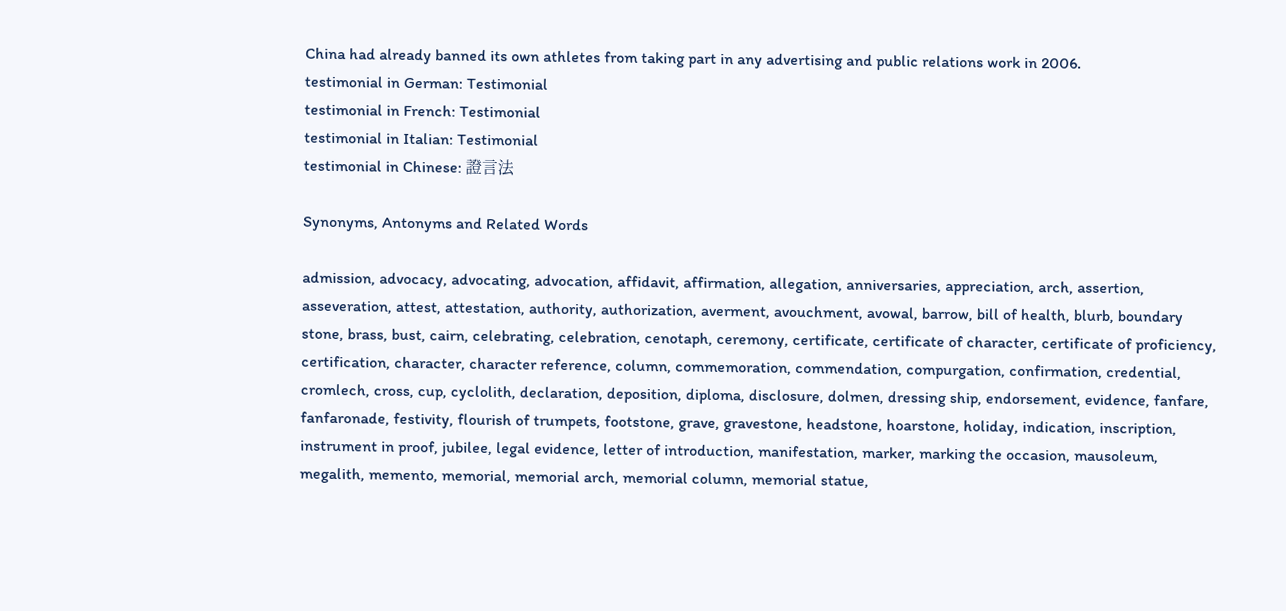China had already banned its own athletes from taking part in any advertising and public relations work in 2006.
testimonial in German: Testimonial
testimonial in French: Testimonial
testimonial in Italian: Testimonial
testimonial in Chinese: 證言法

Synonyms, Antonyms and Related Words

admission, advocacy, advocating, advocation, affidavit, affirmation, allegation, anniversaries, appreciation, arch, assertion, asseveration, attest, attestation, authority, authorization, averment, avouchment, avowal, barrow, bill of health, blurb, boundary stone, brass, bust, cairn, celebrating, celebration, cenotaph, ceremony, certificate, certificate of character, certificate of proficiency, certification, character, character reference, column, commemoration, commendation, compurgation, confirmation, credential, cromlech, cross, cup, cyclolith, declaration, deposition, diploma, disclosure, dolmen, dressing ship, endorsement, evidence, fanfare, fanfaronade, festivity, flourish of trumpets, footstone, grave, gravestone, headstone, hoarstone, holiday, indication, inscription, instrument in proof, jubilee, legal evidence, letter of introduction, manifestation, marker, marking the occasion, mausoleum, megalith, memento, memorial, memorial arch, memorial column, memorial statue,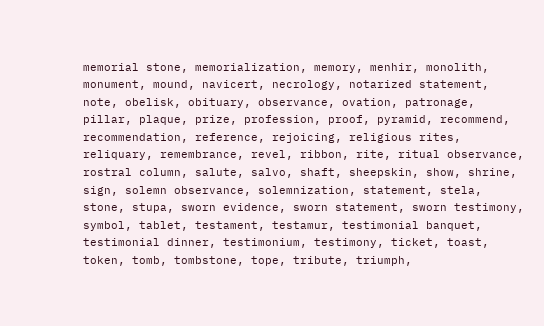memorial stone, memorialization, memory, menhir, monolith, monument, mound, navicert, necrology, notarized statement, note, obelisk, obituary, observance, ovation, patronage, pillar, plaque, prize, profession, proof, pyramid, recommend, recommendation, reference, rejoicing, religious rites, reliquary, remembrance, revel, ribbon, rite, ritual observance, rostral column, salute, salvo, shaft, sheepskin, show, shrine, sign, solemn observance, solemnization, statement, stela, stone, stupa, sworn evidence, sworn statement, sworn testimony, symbol, tablet, testament, testamur, testimonial banquet, testimonial dinner, testimonium, testimony, ticket, toast, token, tomb, tombstone, tope, tribute, triumph,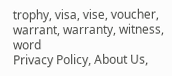trophy, visa, vise, voucher, warrant, warranty, witness, word
Privacy Policy, About Us,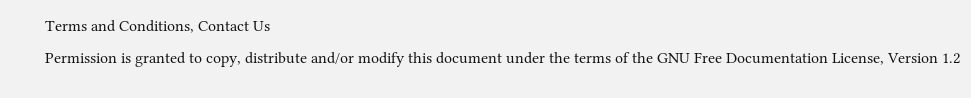Terms and Conditions, Contact Us
Permission is granted to copy, distribute and/or modify this document under the terms of the GNU Free Documentation License, Version 1.2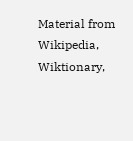Material from Wikipedia, Wiktionary,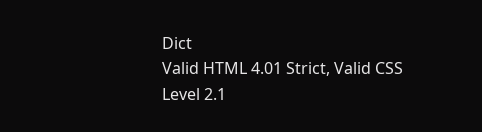Dict
Valid HTML 4.01 Strict, Valid CSS Level 2.1